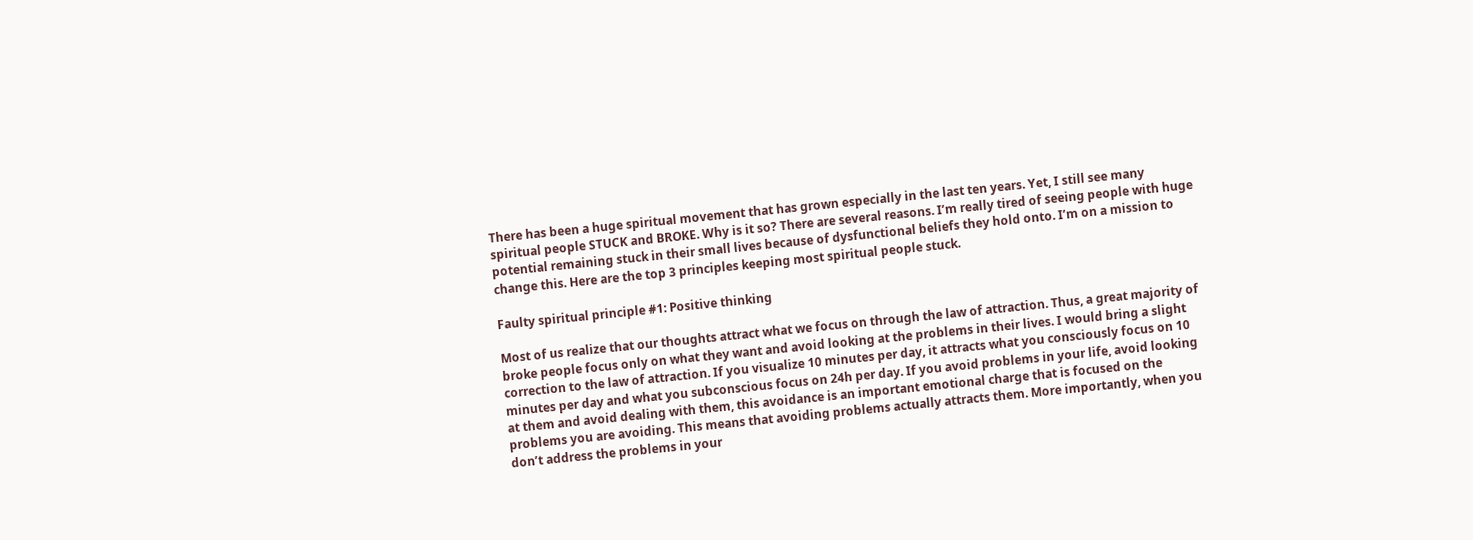There has been a huge spiritual movement that has grown especially in the last ten years. Yet, I still see many spiritual people STUCK and BROKE. Why is it so? There are several reasons. I’m really tired of seeing people with huge potential remaining stuck in their small lives because of dysfunctional beliefs they hold onto. I’m on a mission to change this. Here are the top 3 principles keeping most spiritual people stuck.

Faulty spiritual principle #1: Positive thinking

Most of us realize that our thoughts attract what we focus on through the law of attraction. Thus, a great majority of broke people focus only on what they want and avoid looking at the problems in their lives. I would bring a slight correction to the law of attraction. If you visualize 10 minutes per day, it attracts what you consciously focus on 10 minutes per day and what you subconscious focus on 24h per day. If you avoid problems in your life, avoid looking at them and avoid dealing with them, this avoidance is an important emotional charge that is focused on the problems you are avoiding. This means that avoiding problems actually attracts them. More importantly, when you don’t address the problems in your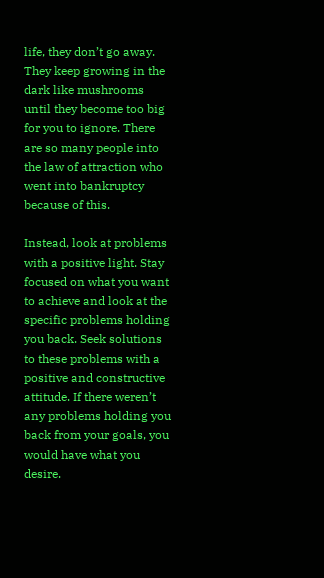life, they don’t go away. They keep growing in the dark like mushrooms until they become too big for you to ignore. There are so many people into the law of attraction who went into bankruptcy because of this.

Instead, look at problems with a positive light. Stay focused on what you want to achieve and look at the specific problems holding you back. Seek solutions to these problems with a positive and constructive attitude. If there weren’t any problems holding you back from your goals, you would have what you desire.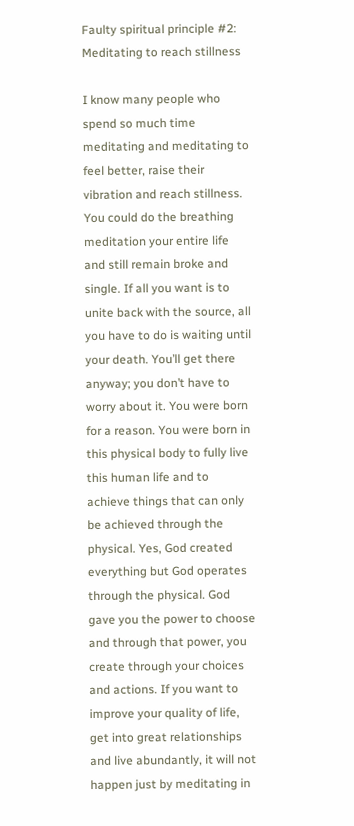Faulty spiritual principle #2: Meditating to reach stillness

I know many people who spend so much time meditating and meditating to feel better, raise their vibration and reach stillness. You could do the breathing meditation your entire life and still remain broke and single. If all you want is to unite back with the source, all you have to do is waiting until your death. You’ll get there anyway; you don’t have to worry about it. You were born for a reason. You were born in this physical body to fully live this human life and to achieve things that can only be achieved through the physical. Yes, God created everything but God operates through the physical. God gave you the power to choose and through that power, you create through your choices and actions. If you want to improve your quality of life, get into great relationships and live abundantly, it will not happen just by meditating in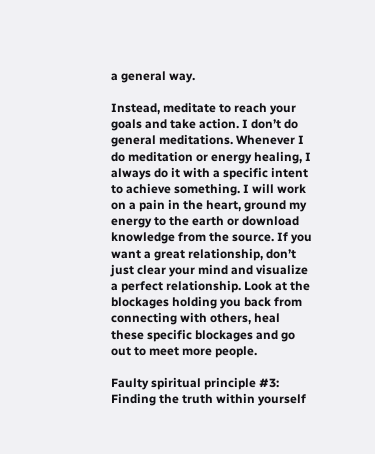a general way.

Instead, meditate to reach your goals and take action. I don’t do general meditations. Whenever I do meditation or energy healing, I always do it with a specific intent to achieve something. I will work on a pain in the heart, ground my energy to the earth or download knowledge from the source. If you want a great relationship, don’t just clear your mind and visualize a perfect relationship. Look at the blockages holding you back from connecting with others, heal these specific blockages and go out to meet more people.

Faulty spiritual principle #3: Finding the truth within yourself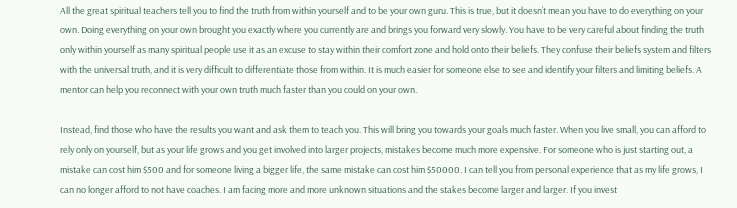All the great spiritual teachers tell you to find the truth from within yourself and to be your own guru. This is true, but it doesn’t mean you have to do everything on your own. Doing everything on your own brought you exactly where you currently are and brings you forward very slowly. You have to be very careful about finding the truth only within yourself as many spiritual people use it as an excuse to stay within their comfort zone and hold onto their beliefs. They confuse their beliefs system and filters with the universal truth, and it is very difficult to differentiate those from within. It is much easier for someone else to see and identify your filters and limiting beliefs. A mentor can help you reconnect with your own truth much faster than you could on your own.

Instead, find those who have the results you want and ask them to teach you. This will bring you towards your goals much faster. When you live small, you can afford to rely only on yourself, but as your life grows and you get involved into larger projects, mistakes become much more expensive. For someone who is just starting out, a mistake can cost him $500 and for someone living a bigger life, the same mistake can cost him $50000. I can tell you from personal experience that as my life grows, I can no longer afford to not have coaches. I am facing more and more unknown situations and the stakes become larger and larger. If you invest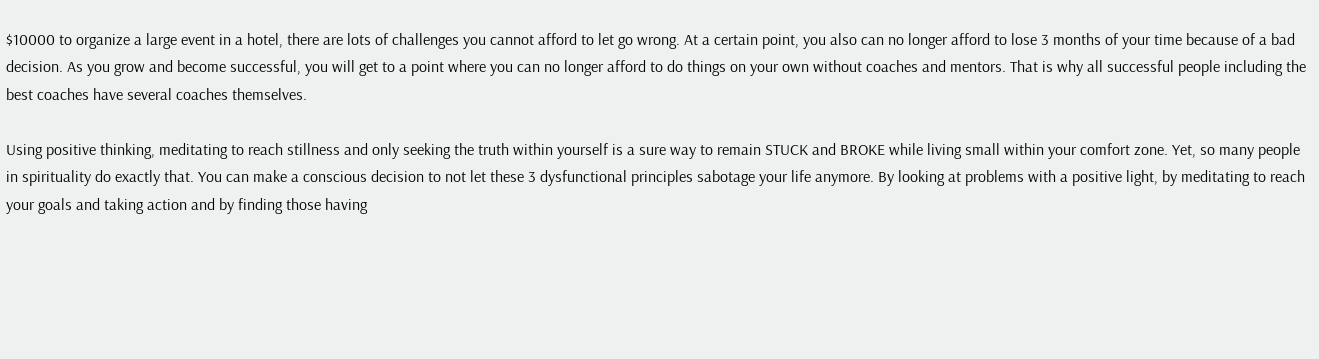$10000 to organize a large event in a hotel, there are lots of challenges you cannot afford to let go wrong. At a certain point, you also can no longer afford to lose 3 months of your time because of a bad decision. As you grow and become successful, you will get to a point where you can no longer afford to do things on your own without coaches and mentors. That is why all successful people including the best coaches have several coaches themselves.

Using positive thinking, meditating to reach stillness and only seeking the truth within yourself is a sure way to remain STUCK and BROKE while living small within your comfort zone. Yet, so many people in spirituality do exactly that. You can make a conscious decision to not let these 3 dysfunctional principles sabotage your life anymore. By looking at problems with a positive light, by meditating to reach your goals and taking action and by finding those having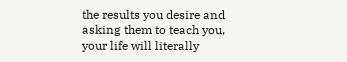the results you desire and asking them to teach you, your life will literally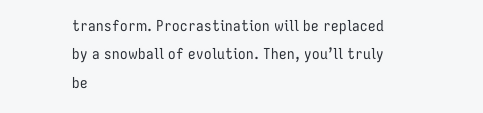transform. Procrastination will be replaced by a snowball of evolution. Then, you’ll truly be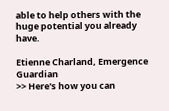able to help others with the huge potential you already have.

Etienne Charland, Emergence Guardian
>> Here's how you can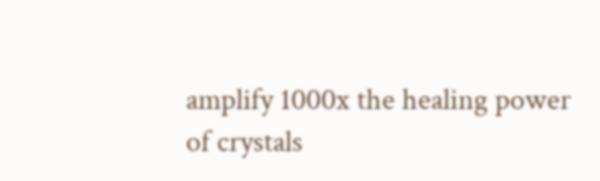amplify 1000x the healing power of crystals